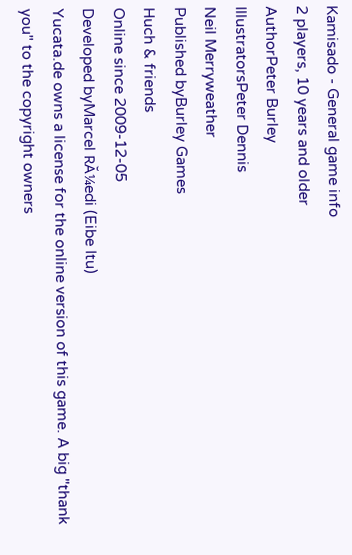Kamisado - General game info
2 players, 10 years and older
AuthorPeter Burley
IllustratorsPeter Dennis
Neil Merryweather
Published byBurley Games
Huch & friends
Online since 2009-12-05
Developed byMarcel RĂ¼edi (Eibe Itu)
Yucata.de owns a license for the online version of this game. A big "thank you" to the copyright owners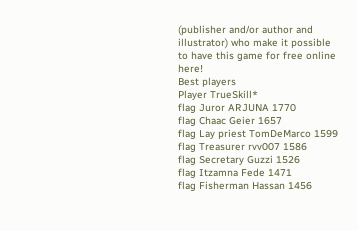(publisher and/or author and illustrator) who make it possible to have this game for free online here!
Best players
Player TrueSkill*
flag Juror ARJUNA 1770
flag Chaac Geier 1657
flag Lay priest TomDeMarco 1599
flag Treasurer rvv007 1586
flag Secretary Guzzi 1526
flag Itzamna Fede 1471
flag Fisherman Hassan 1456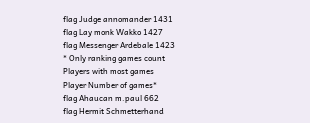flag Judge annomander 1431
flag Lay monk Wakko 1427
flag Messenger Ardebale 1423
* Only ranking games count
Players with most games
Player Number of games*
flag Ahaucan m.paul 662
flag Hermit Schmetterhand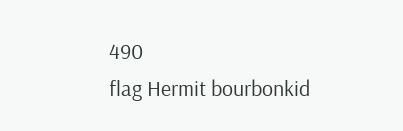490
flag Hermit bourbonkid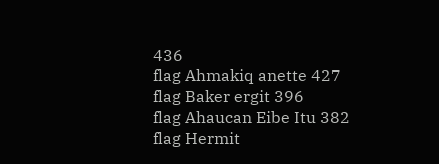436
flag Ahmakiq anette 427
flag Baker ergit 396
flag Ahaucan Eibe Itu 382
flag Hermit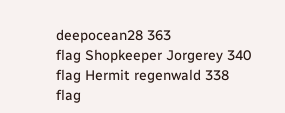deepocean28 363
flag Shopkeeper Jorgerey 340
flag Hermit regenwald 338
flag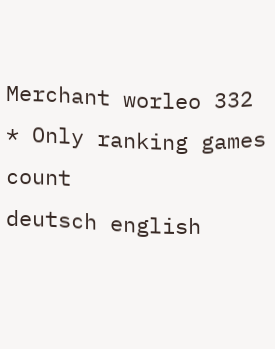Merchant worleo 332
* Only ranking games count
deutsch english